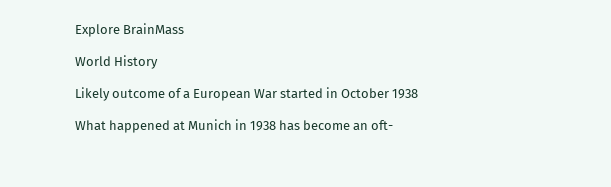Explore BrainMass

World History

Likely outcome of a European War started in October 1938

What happened at Munich in 1938 has become an oft-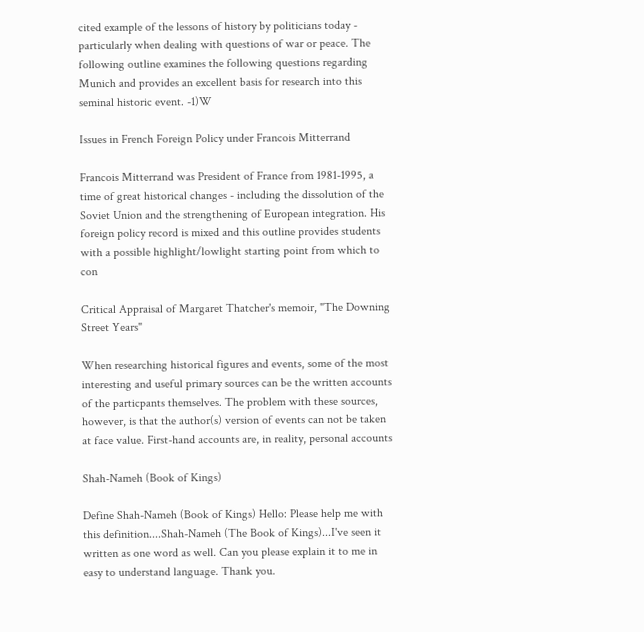cited example of the lessons of history by politicians today - particularly when dealing with questions of war or peace. The following outline examines the following questions regarding Munich and provides an excellent basis for research into this seminal historic event. -1)W

Issues in French Foreign Policy under Francois Mitterrand

Francois Mitterrand was President of France from 1981-1995, a time of great historical changes - including the dissolution of the Soviet Union and the strengthening of European integration. His foreign policy record is mixed and this outline provides students with a possible highlight/lowlight starting point from which to con

Critical Appraisal of Margaret Thatcher's memoir, "The Downing Street Years"

When researching historical figures and events, some of the most interesting and useful primary sources can be the written accounts of the particpants themselves. The problem with these sources, however, is that the author(s) version of events can not be taken at face value. First-hand accounts are, in reality, personal accounts

Shah-Nameh (Book of Kings)

Define Shah-Nameh (Book of Kings) Hello: Please help me with this definition....Shah-Nameh (The Book of Kings)...I've seen it written as one word as well. Can you please explain it to me in easy to understand language. Thank you.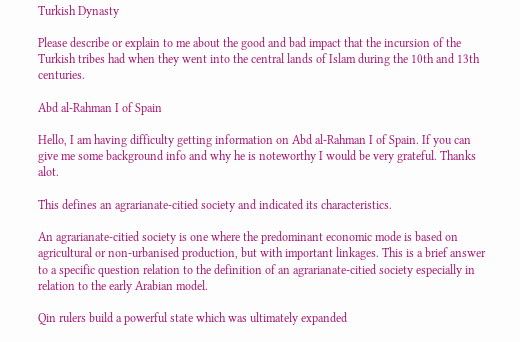Turkish Dynasty

Please describe or explain to me about the good and bad impact that the incursion of the Turkish tribes had when they went into the central lands of Islam during the 10th and 13th centuries.

Abd al-Rahman I of Spain

Hello, I am having difficulty getting information on Abd al-Rahman I of Spain. If you can give me some background info and why he is noteworthy I would be very grateful. Thanks alot.

This defines an agrarianate-citied society and indicated its characteristics.

An agrarianate-citied society is one where the predominant economic mode is based on agricultural or non-urbanised production, but with important linkages. This is a brief answer to a specific question relation to the definition of an agrarianate-citied society especially in relation to the early Arabian model.

Qin rulers build a powerful state which was ultimately expanded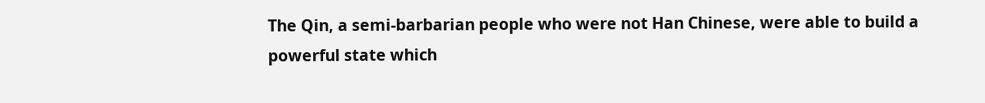The Qin, a semi-barbarian people who were not Han Chinese, were able to build a powerful state which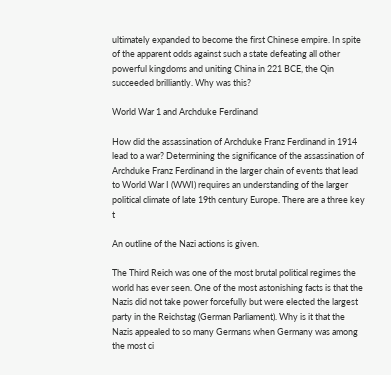ultimately expanded to become the first Chinese empire. In spite of the apparent odds against such a state defeating all other powerful kingdoms and uniting China in 221 BCE, the Qin succeeded brilliantly. Why was this?

World War 1 and Archduke Ferdinand

How did the assassination of Archduke Franz Ferdinand in 1914 lead to a war? Determining the significance of the assassination of Archduke Franz Ferdinand in the larger chain of events that lead to World War I (WWI) requires an understanding of the larger political climate of late 19th century Europe. There are a three key t

An outline of the Nazi actions is given.

The Third Reich was one of the most brutal political regimes the world has ever seen. One of the most astonishing facts is that the Nazis did not take power forcefully but were elected the largest party in the Reichstag (German Parliament). Why is it that the Nazis appealed to so many Germans when Germany was among the most ci